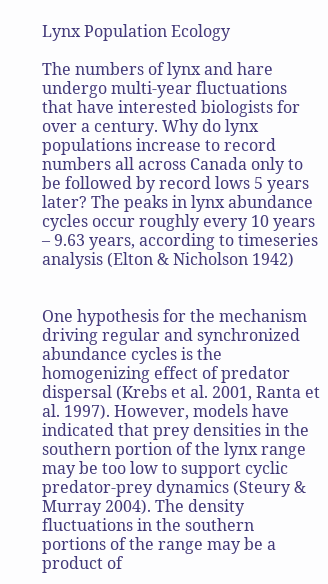Lynx Population Ecology

The numbers of lynx and hare undergo multi-year fluctuations that have interested biologists for over a century. Why do lynx populations increase to record numbers all across Canada only to be followed by record lows 5 years later? The peaks in lynx abundance cycles occur roughly every 10 years – 9.63 years, according to timeseries analysis (Elton & Nicholson 1942)


One hypothesis for the mechanism driving regular and synchronized abundance cycles is the homogenizing effect of predator dispersal (Krebs et al. 2001, Ranta et al. 1997). However, models have indicated that prey densities in the southern portion of the lynx range may be too low to support cyclic predator-prey dynamics (Steury & Murray 2004). The density fluctuations in the southern portions of the range may be a product of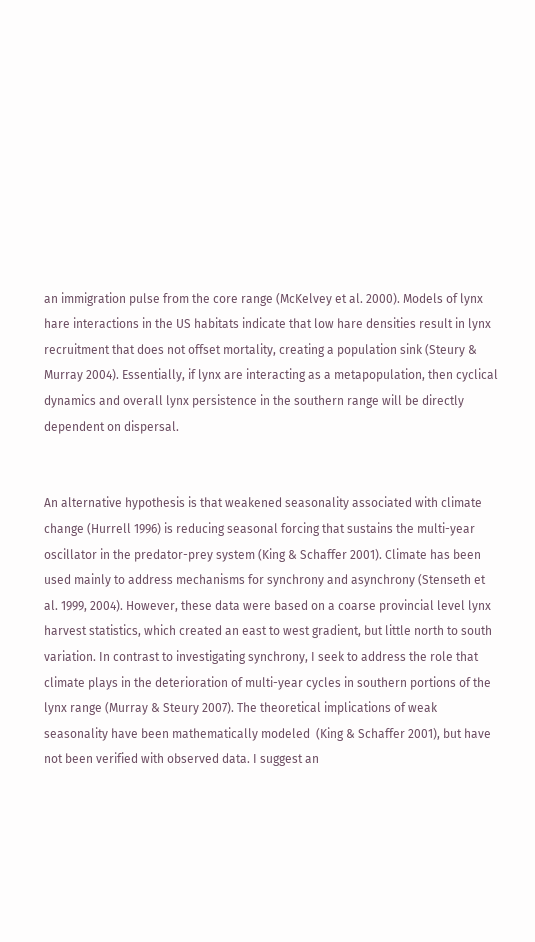an immigration pulse from the core range (McKelvey et al. 2000). Models of lynx hare interactions in the US habitats indicate that low hare densities result in lynx recruitment that does not offset mortality, creating a population sink (Steury & Murray 2004). Essentially, if lynx are interacting as a metapopulation, then cyclical dynamics and overall lynx persistence in the southern range will be directly dependent on dispersal.


An alternative hypothesis is that weakened seasonality associated with climate change (Hurrell 1996) is reducing seasonal forcing that sustains the multi-year oscillator in the predator-prey system (King & Schaffer 2001). Climate has been used mainly to address mechanisms for synchrony and asynchrony (Stenseth et al. 1999, 2004). However, these data were based on a coarse provincial level lynx harvest statistics, which created an east to west gradient, but little north to south variation. In contrast to investigating synchrony, I seek to address the role that climate plays in the deterioration of multi-year cycles in southern portions of the lynx range (Murray & Steury 2007). The theoretical implications of weak seasonality have been mathematically modeled  (King & Schaffer 2001), but have not been verified with observed data. I suggest an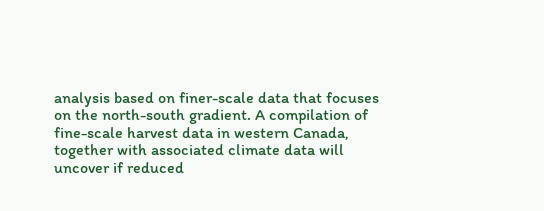analysis based on finer-scale data that focuses on the north-south gradient. A compilation of fine-scale harvest data in western Canada, together with associated climate data will uncover if reduced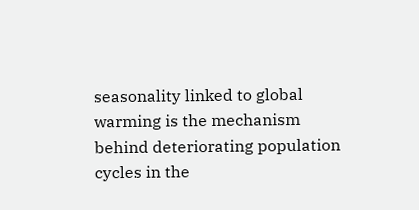seasonality linked to global warming is the mechanism behind deteriorating population cycles in the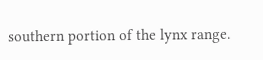southern portion of the lynx range.